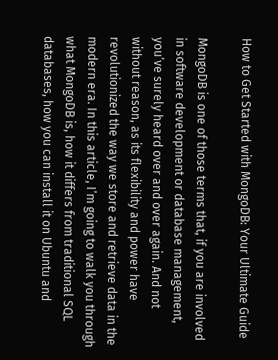How to Get Started with MongoDB: Your Ultimate Guide

MongoDB is one of those terms that, if you are involved in software development or database management, you’ve surely heard over and over again. And not without reason, as its flexibility and power have revolutionized the way we store and retrieve data in the modern era. In this article, I’m going to walk you through what MongoDB is, how it differs from traditional SQL databases, how you can install it on Ubuntu and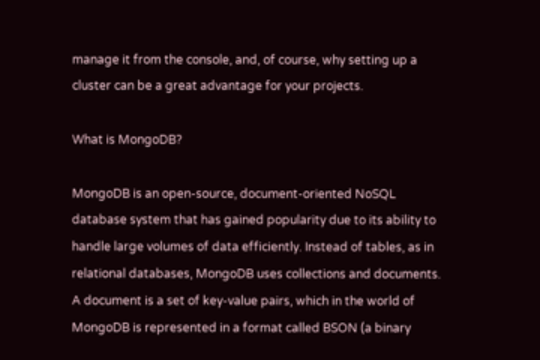manage it from the console, and, of course, why setting up a cluster can be a great advantage for your projects.

What is MongoDB?

MongoDB is an open-source, document-oriented NoSQL database system that has gained popularity due to its ability to handle large volumes of data efficiently. Instead of tables, as in relational databases, MongoDB uses collections and documents. A document is a set of key-value pairs, which in the world of MongoDB is represented in a format called BSON (a binary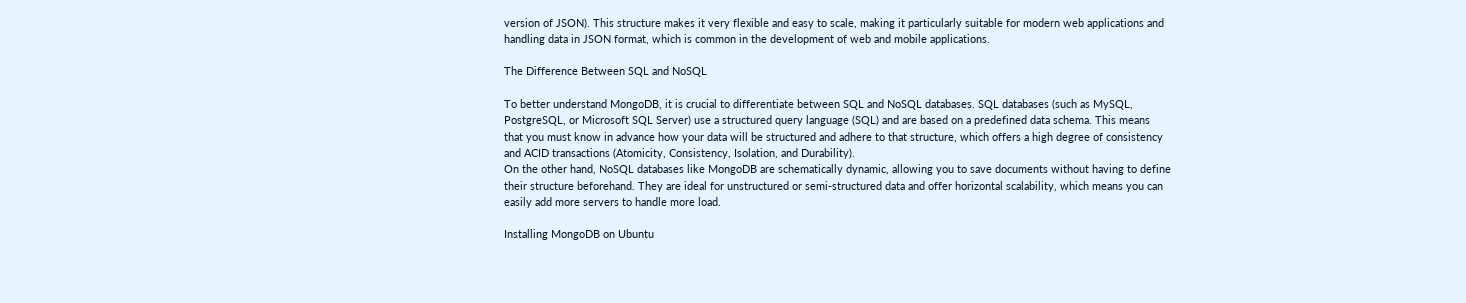version of JSON). This structure makes it very flexible and easy to scale, making it particularly suitable for modern web applications and handling data in JSON format, which is common in the development of web and mobile applications.

The Difference Between SQL and NoSQL

To better understand MongoDB, it is crucial to differentiate between SQL and NoSQL databases. SQL databases (such as MySQL, PostgreSQL, or Microsoft SQL Server) use a structured query language (SQL) and are based on a predefined data schema. This means that you must know in advance how your data will be structured and adhere to that structure, which offers a high degree of consistency and ACID transactions (Atomicity, Consistency, Isolation, and Durability).
On the other hand, NoSQL databases like MongoDB are schematically dynamic, allowing you to save documents without having to define their structure beforehand. They are ideal for unstructured or semi-structured data and offer horizontal scalability, which means you can easily add more servers to handle more load.

Installing MongoDB on Ubuntu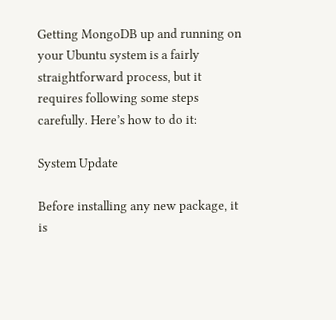Getting MongoDB up and running on your Ubuntu system is a fairly straightforward process, but it requires following some steps carefully. Here’s how to do it:

System Update

Before installing any new package, it is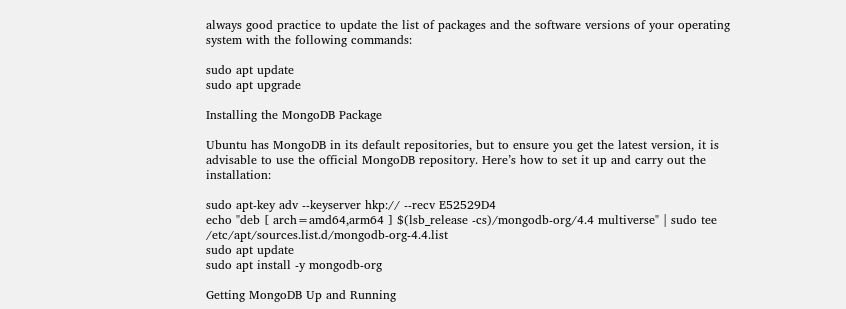always good practice to update the list of packages and the software versions of your operating system with the following commands:

sudo apt update
sudo apt upgrade

Installing the MongoDB Package

Ubuntu has MongoDB in its default repositories, but to ensure you get the latest version, it is advisable to use the official MongoDB repository. Here’s how to set it up and carry out the installation:

sudo apt-key adv --keyserver hkp:// --recv E52529D4
echo "deb [ arch=amd64,arm64 ] $(lsb_release -cs)/mongodb-org/4.4 multiverse" | sudo tee /etc/apt/sources.list.d/mongodb-org-4.4.list
sudo apt update
sudo apt install -y mongodb-org

Getting MongoDB Up and Running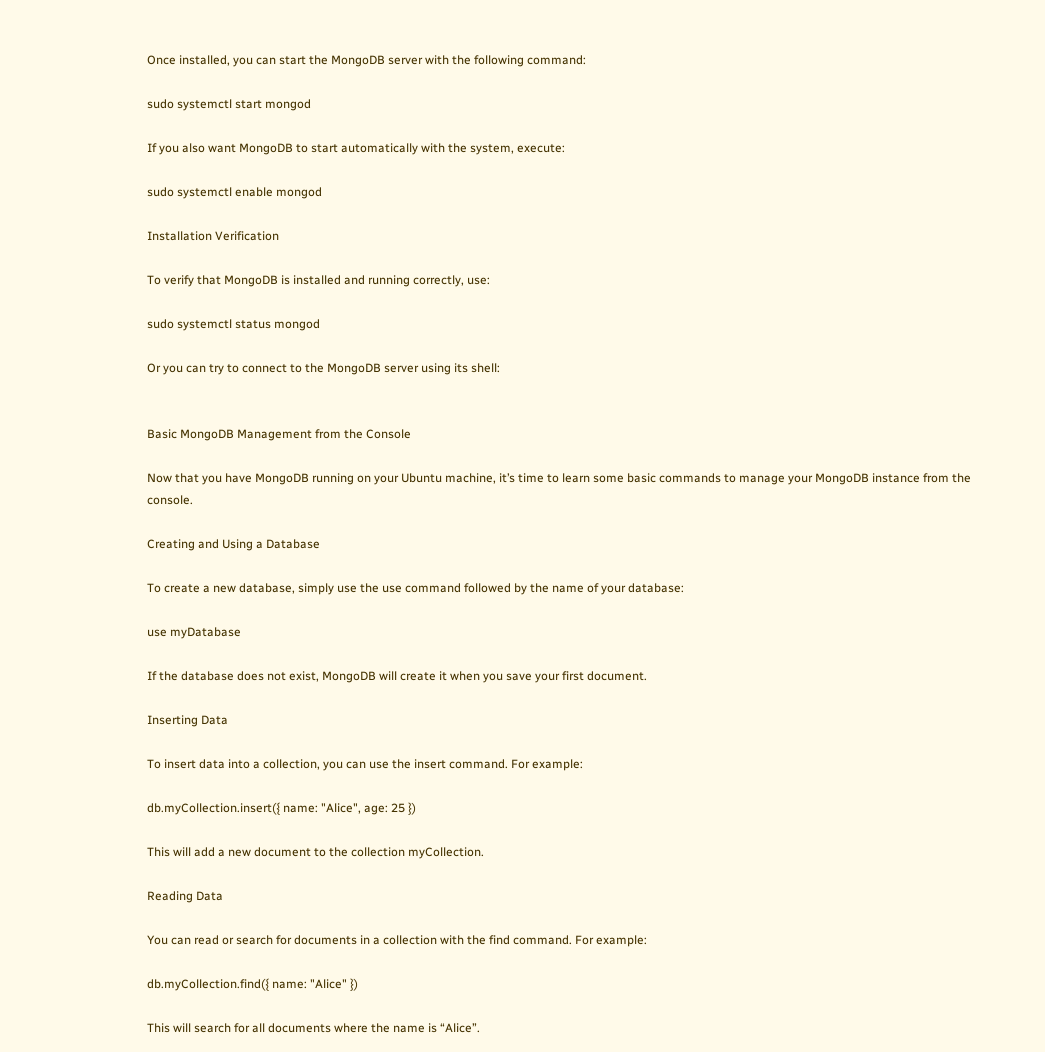Once installed, you can start the MongoDB server with the following command:

sudo systemctl start mongod

If you also want MongoDB to start automatically with the system, execute:

sudo systemctl enable mongod

Installation Verification

To verify that MongoDB is installed and running correctly, use:

sudo systemctl status mongod

Or you can try to connect to the MongoDB server using its shell:


Basic MongoDB Management from the Console

Now that you have MongoDB running on your Ubuntu machine, it’s time to learn some basic commands to manage your MongoDB instance from the console.

Creating and Using a Database

To create a new database, simply use the use command followed by the name of your database:

use myDatabase

If the database does not exist, MongoDB will create it when you save your first document.

Inserting Data

To insert data into a collection, you can use the insert command. For example:

db.myCollection.insert({ name: "Alice", age: 25 })

This will add a new document to the collection myCollection.

Reading Data

You can read or search for documents in a collection with the find command. For example:

db.myCollection.find({ name: "Alice" })

This will search for all documents where the name is “Alice”.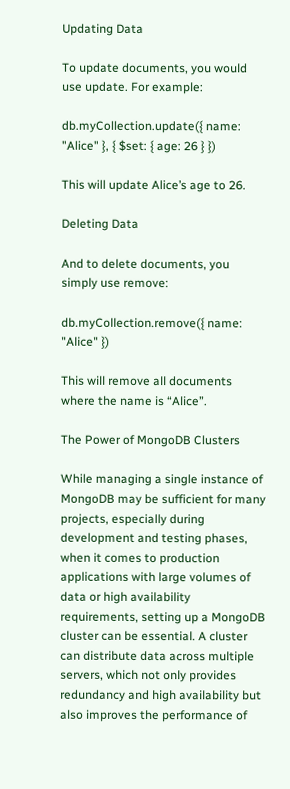Updating Data

To update documents, you would use update. For example:

db.myCollection.update({ name: "Alice" }, { $set: { age: 26 } })

This will update Alice’s age to 26.

Deleting Data

And to delete documents, you simply use remove:

db.myCollection.remove({ name: "Alice" })

This will remove all documents where the name is “Alice”.

The Power of MongoDB Clusters

While managing a single instance of MongoDB may be sufficient for many projects, especially during development and testing phases, when it comes to production applications with large volumes of data or high availability requirements, setting up a MongoDB cluster can be essential. A cluster can distribute data across multiple servers, which not only provides redundancy and high availability but also improves the performance of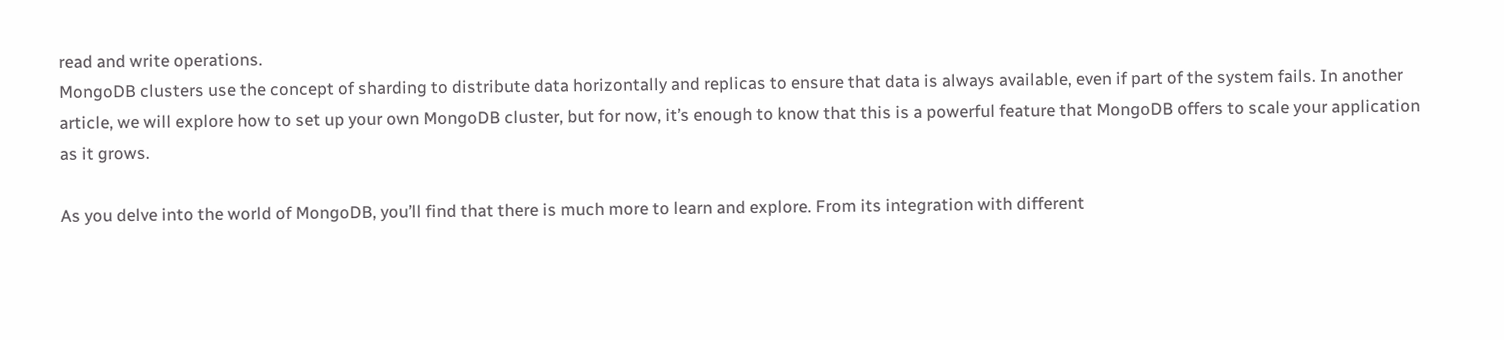read and write operations.
MongoDB clusters use the concept of sharding to distribute data horizontally and replicas to ensure that data is always available, even if part of the system fails. In another article, we will explore how to set up your own MongoDB cluster, but for now, it’s enough to know that this is a powerful feature that MongoDB offers to scale your application as it grows.

As you delve into the world of MongoDB, you’ll find that there is much more to learn and explore. From its integration with different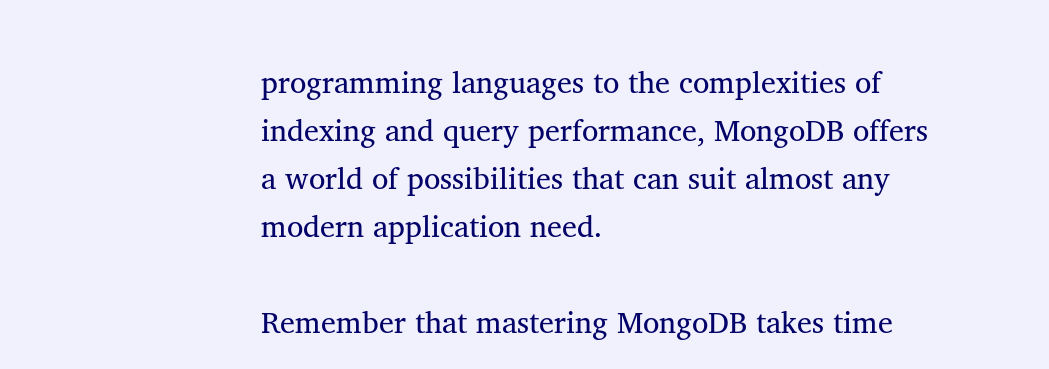programming languages to the complexities of indexing and query performance, MongoDB offers a world of possibilities that can suit almost any modern application need.

Remember that mastering MongoDB takes time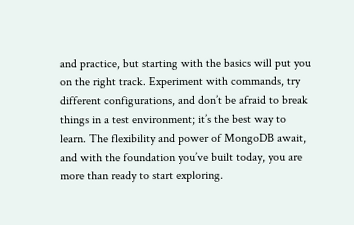and practice, but starting with the basics will put you on the right track. Experiment with commands, try different configurations, and don’t be afraid to break things in a test environment; it’s the best way to learn. The flexibility and power of MongoDB await, and with the foundation you’ve built today, you are more than ready to start exploring.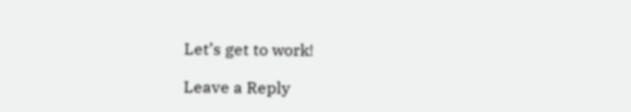Let’s get to work!

Leave a Reply